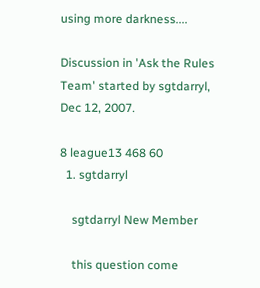using more darkness....

Discussion in 'Ask the Rules Team' started by sgtdarryl, Dec 12, 2007.

8 league13 468 60
  1. sgtdarryl

    sgtdarryl New Member

    this question come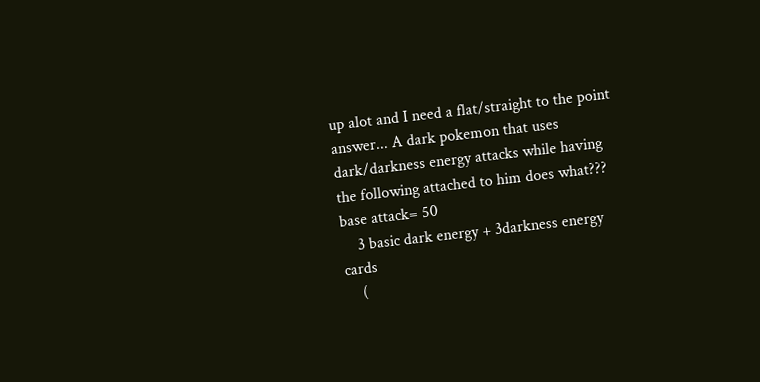up alot and I need a flat/straight to the point answer... A dark pokemon that uses dark/darkness energy attacks while having the following attached to him does what??? base attack= 50
    3 basic dark energy + 3darkness energy cards
    (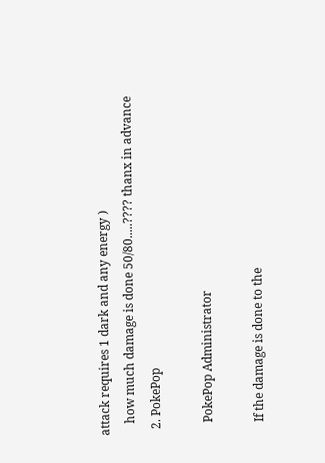attack requires 1 dark and any energy )
    how much damage is done 50/80.....???? thanx in advance
  2. PokePop

    PokePop Administrator

    If the damage is done to the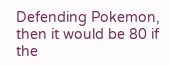Defending Pokemon, then it would be 80 if the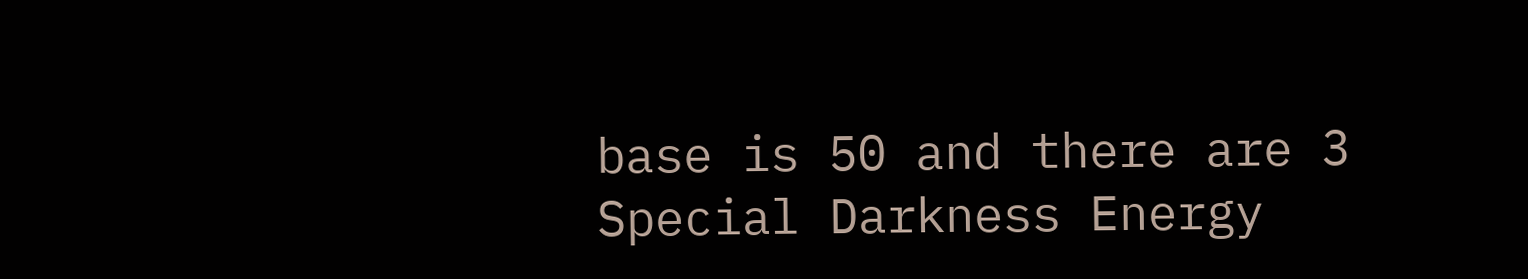base is 50 and there are 3 Special Darkness Energy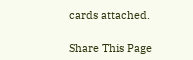cards attached.

Share This Page